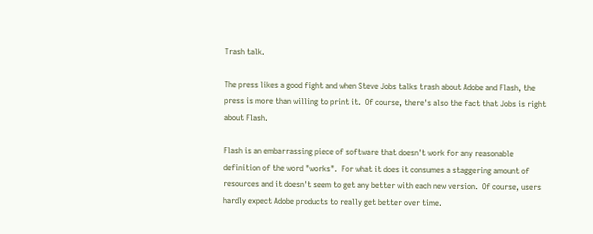Trash talk.

The press likes a good fight and when Steve Jobs talks trash about Adobe and Flash, the press is more than willing to print it.  Of course, there's also the fact that Jobs is right about Flash.

Flash is an embarrassing piece of software that doesn't work for any reasonable definition of the word "works".  For what it does it consumes a staggering amount of resources and it doesn't seem to get any better with each new version.  Of course, users hardly expect Adobe products to really get better over time.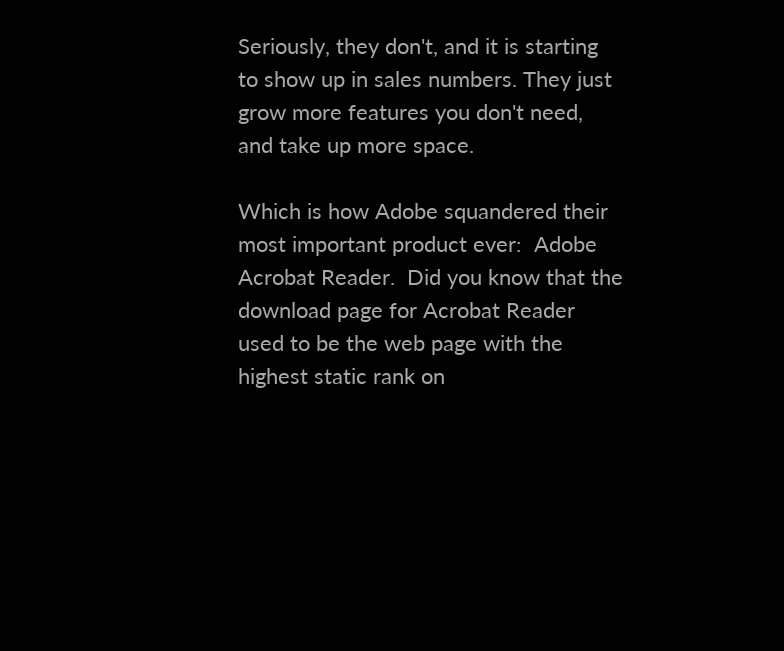Seriously, they don't, and it is starting to show up in sales numbers. They just grow more features you don't need, and take up more space.

Which is how Adobe squandered their most important product ever:  Adobe Acrobat Reader.  Did you know that the download page for Acrobat Reader used to be the web page with the highest static rank on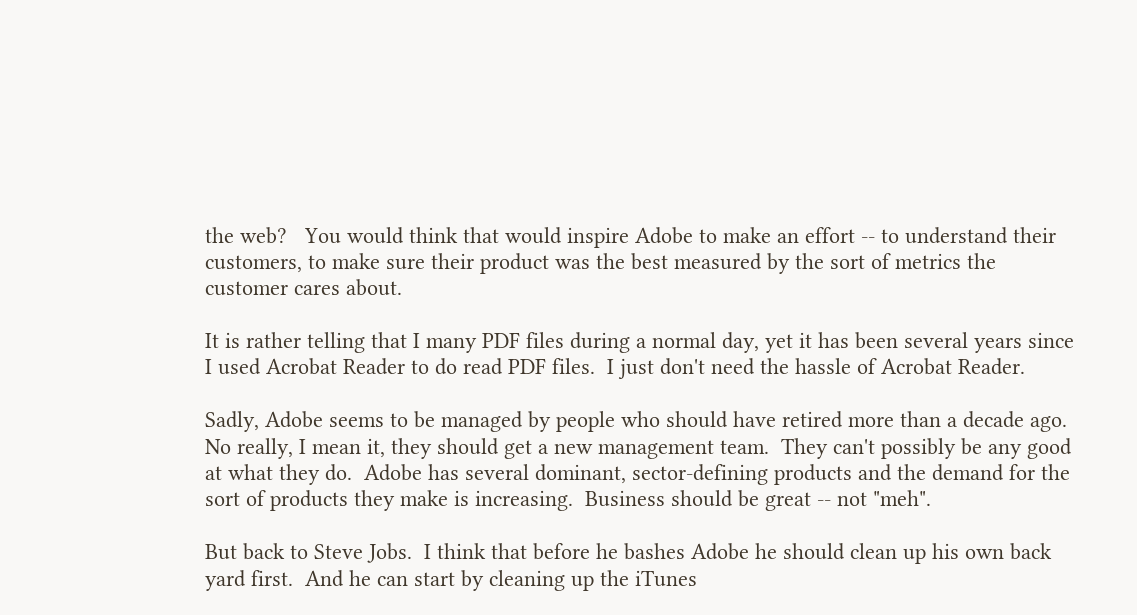the web?   You would think that would inspire Adobe to make an effort -- to understand their customers, to make sure their product was the best measured by the sort of metrics the customer cares about.

It is rather telling that I many PDF files during a normal day, yet it has been several years since I used Acrobat Reader to do read PDF files.  I just don't need the hassle of Acrobat Reader.

Sadly, Adobe seems to be managed by people who should have retired more than a decade ago.  No really, I mean it, they should get a new management team.  They can't possibly be any good at what they do.  Adobe has several dominant, sector-defining products and the demand for the sort of products they make is increasing.  Business should be great -- not "meh".

But back to Steve Jobs.  I think that before he bashes Adobe he should clean up his own back yard first.  And he can start by cleaning up the iTunes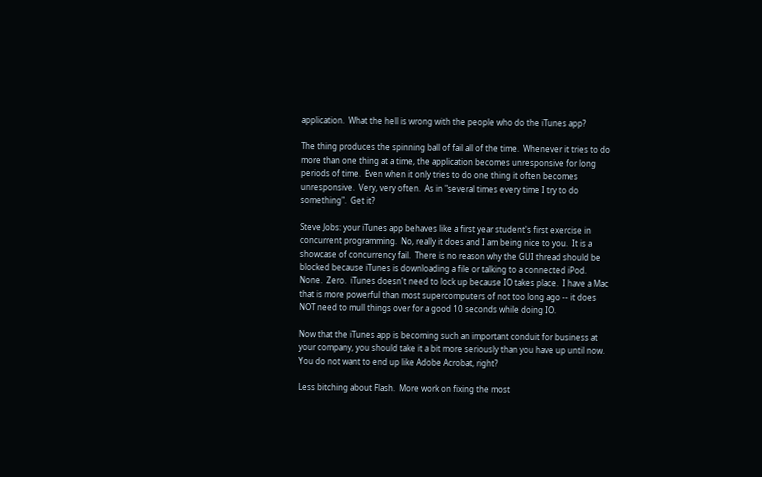application.  What the hell is wrong with the people who do the iTunes app?

The thing produces the spinning ball of fail all of the time.  Whenever it tries to do more than one thing at a time, the application becomes unresponsive for long periods of time.  Even when it only tries to do one thing it often becomes unresponsive.  Very, very often.  As in "several times every time I try to do something".  Get it?

Steve Jobs: your iTunes app behaves like a first year student's first exercise in concurrent programming.  No, really it does and I am being nice to you.  It is a showcase of concurrency fail.  There is no reason why the GUI thread should be blocked because iTunes is downloading a file or talking to a connected iPod.  None.  Zero.  iTunes doesn't need to lock up because IO takes place.  I have a Mac that is more powerful than most supercomputers of not too long ago -- it does NOT need to mull things over for a good 10 seconds while doing IO.

Now that the iTunes app is becoming such an important conduit for business at your company, you should take it a bit more seriously than you have up until now.  You do not want to end up like Adobe Acrobat, right?

Less bitching about Flash.  More work on fixing the most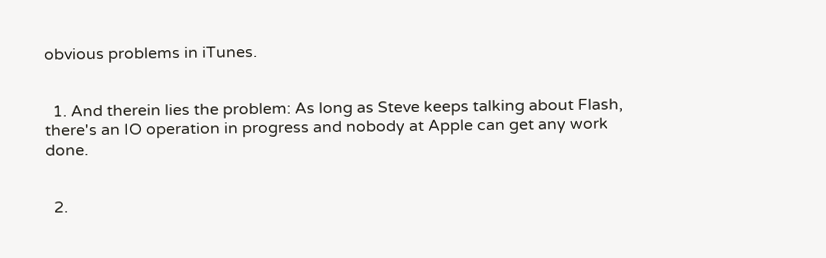obvious problems in iTunes.


  1. And therein lies the problem: As long as Steve keeps talking about Flash, there's an IO operation in progress and nobody at Apple can get any work done.


  2.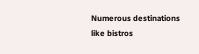Numerous destinations like bistros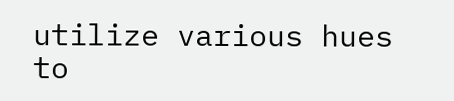utilize various hues to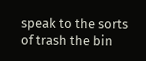speak to the sorts of trash the bin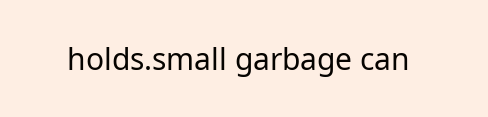holds.small garbage can